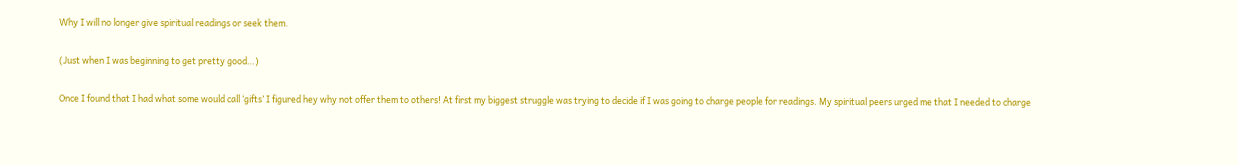Why I will no longer give spiritual readings or seek them.

(Just when I was beginning to get pretty good…)

Once I found that I had what some would call ‘gifts’ I figured hey why not offer them to others! At first my biggest struggle was trying to decide if I was going to charge people for readings. My spiritual peers urged me that I needed to charge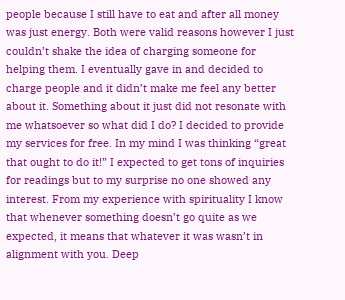people because I still have to eat and after all money was just energy. Both were valid reasons however I just couldn’t shake the idea of charging someone for helping them. I eventually gave in and decided to charge people and it didn’t make me feel any better about it. Something about it just did not resonate with me whatsoever so what did I do? I decided to provide my services for free. In my mind I was thinking “great that ought to do it!” I expected to get tons of inquiries for readings but to my surprise no one showed any interest. From my experience with spirituality I know that whenever something doesn’t go quite as we expected, it means that whatever it was wasn’t in alignment with you. Deep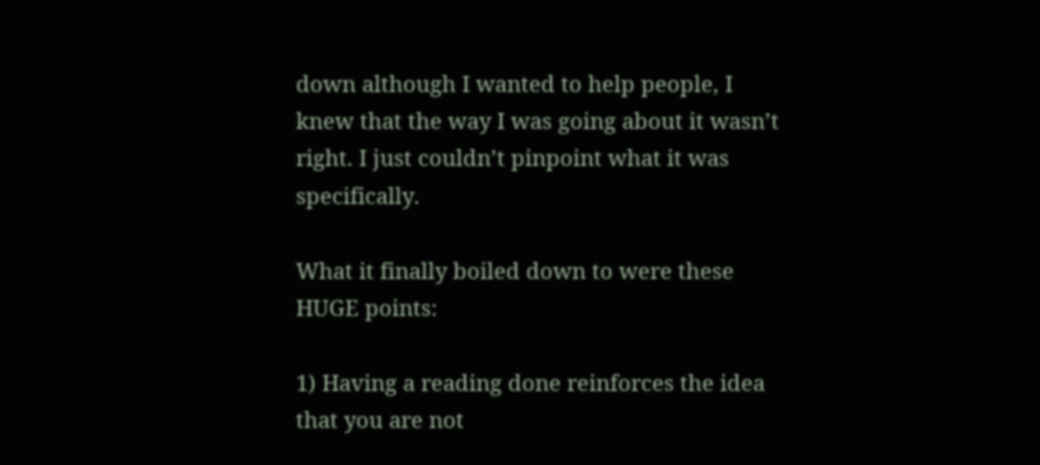down although I wanted to help people, I knew that the way I was going about it wasn’t right. I just couldn’t pinpoint what it was specifically.

What it finally boiled down to were these HUGE points:

1) Having a reading done reinforces the idea that you are not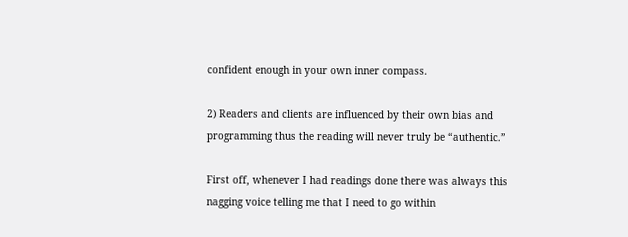confident enough in your own inner compass.

2) Readers and clients are influenced by their own bias and programming thus the reading will never truly be “authentic.”

First off, whenever I had readings done there was always this nagging voice telling me that I need to go within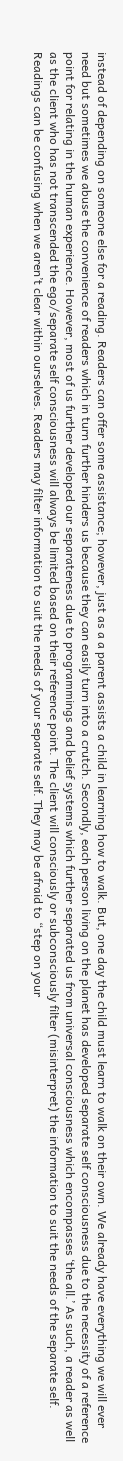instead of depending on someone else for a reading. Readers can offer some assistance; however, just as a a parent assists a child in learning how to walk. But, one day the child must learn to walk on their own. We already have everything we will ever need but sometimes we abuse the convenience of readers which in turn further hinders us because they can easily turn into a crutch. Secondly, each person living on the planet has developed separate self consciousness due to the necessity of a reference point for relating in the human experience. However, most of us further developed our separateness due to programmings and belief systems which further separated us from universal consciousness which encompasses ‘the all.’ As such, a reader as well as the client who has not transcended the ego/separate self consciousness will always be limited based on their reference point. The client will consciously or subconsciously filter (misinterpret) the information to suit the needs of the separate self. Readings can be confusing when we aren’t clear within ourselves. Readers may filter information to suit the needs of your separate self. They may be afraid to “step on your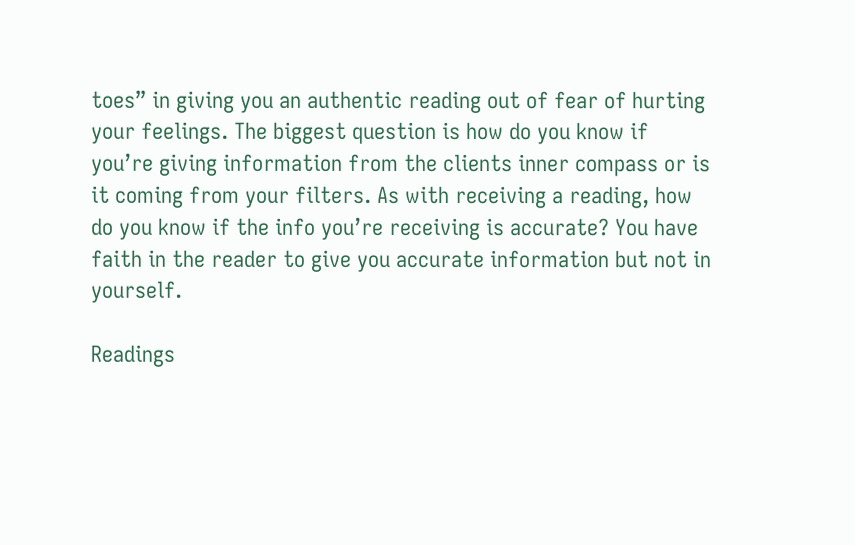toes” in giving you an authentic reading out of fear of hurting your feelings. The biggest question is how do you know if you’re giving information from the clients inner compass or is it coming from your filters. As with receiving a reading, how do you know if the info you’re receiving is accurate? You have faith in the reader to give you accurate information but not in yourself.

Readings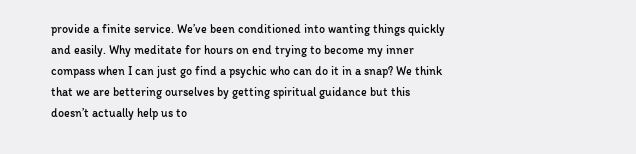provide a finite service. We’ve been conditioned into wanting things quickly and easily. Why meditate for hours on end trying to become my inner compass when I can just go find a psychic who can do it in a snap? We think that we are bettering ourselves by getting spiritual guidance but this doesn’t actually help us to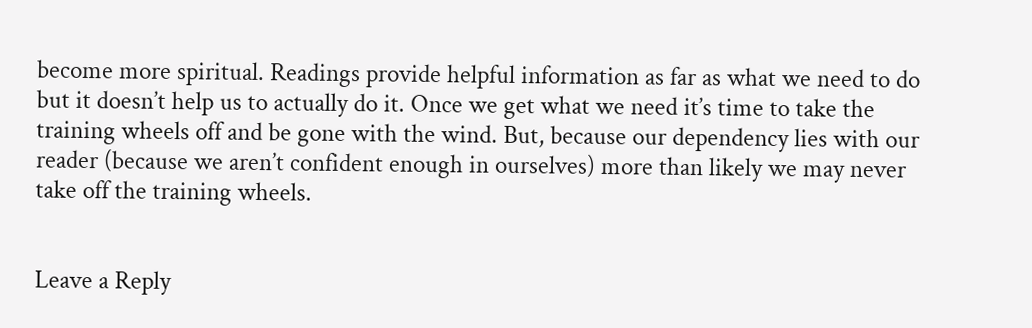become more spiritual. Readings provide helpful information as far as what we need to do but it doesn’t help us to actually do it. Once we get what we need it’s time to take the training wheels off and be gone with the wind. But, because our dependency lies with our reader (because we aren’t confident enough in ourselves) more than likely we may never take off the training wheels.


Leave a Reply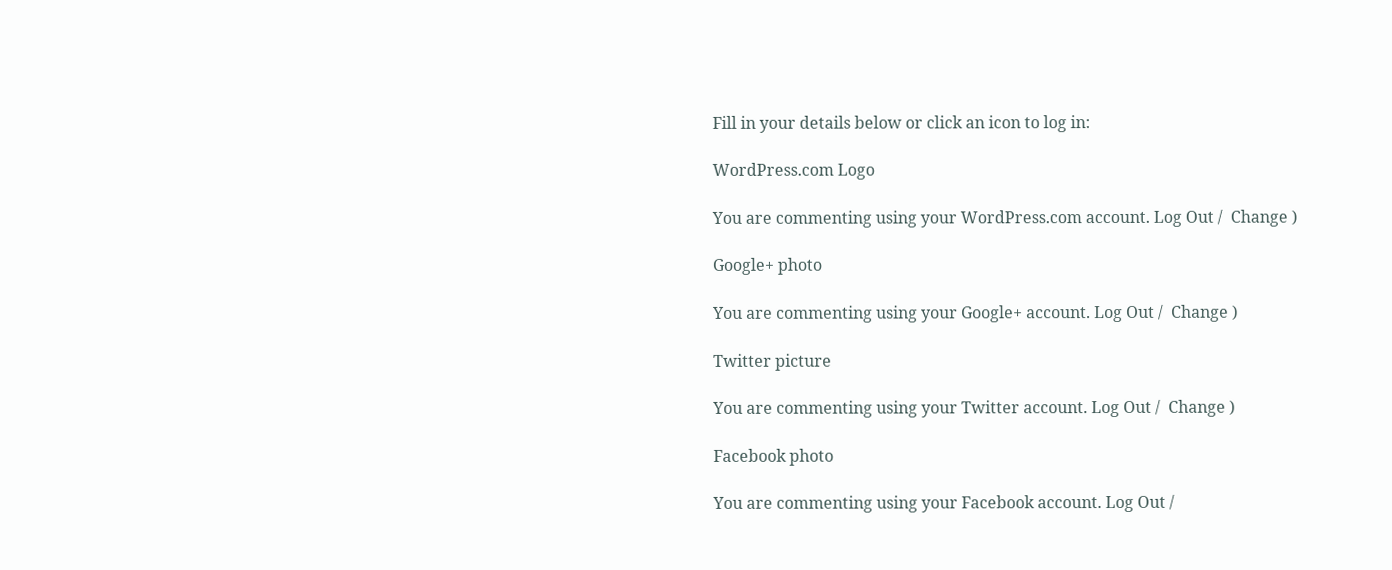Fill in your details below or click an icon to log in:

WordPress.com Logo

You are commenting using your WordPress.com account. Log Out /  Change )

Google+ photo

You are commenting using your Google+ account. Log Out /  Change )

Twitter picture

You are commenting using your Twitter account. Log Out /  Change )

Facebook photo

You are commenting using your Facebook account. Log Out /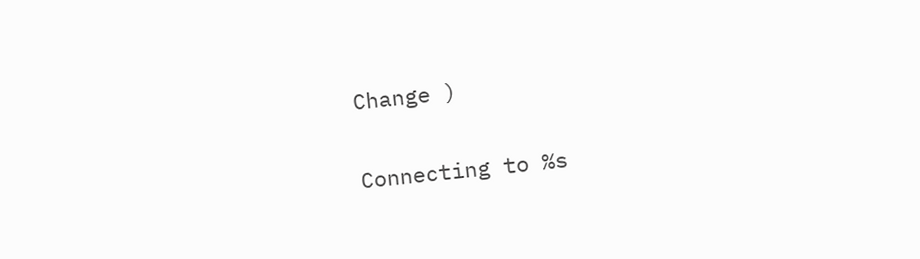Change )


Connecting to %s